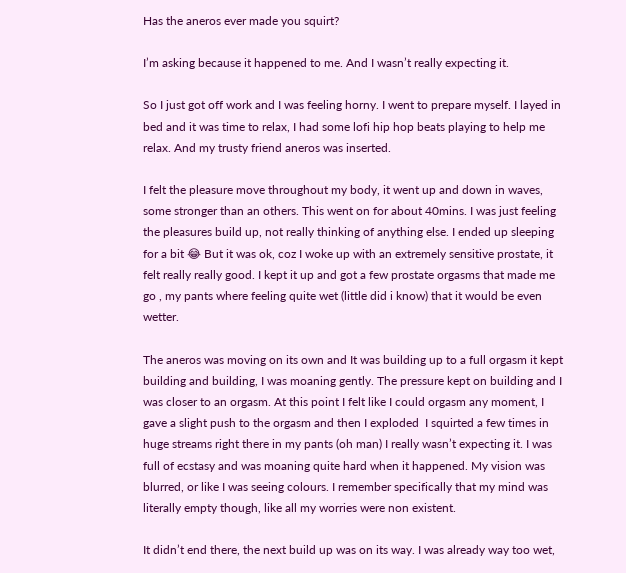Has the aneros ever made you squirt?

I’m asking because it happened to me. And I wasn’t really expecting it.

So I just got off work and I was feeling horny. I went to prepare myself. I layed in bed and it was time to relax, I had some lofi hip hop beats playing to help me relax. And my trusty friend aneros was inserted.

I felt the pleasure move throughout my body, it went up and down in waves, some stronger than an others. This went on for about 40mins. I was just feeling the pleasures build up, not really thinking of anything else. I ended up sleeping for a bit 😂 But it was ok, coz I woke up with an extremely sensitive prostate, it felt really really good. I kept it up and got a few prostate orgasms that made me go , my pants where feeling quite wet (little did i know) that it would be even wetter.

The aneros was moving on its own and It was building up to a full orgasm it kept building and building, I was moaning gently. The pressure kept on building and I was closer to an orgasm. At this point I felt like I could orgasm any moment, I gave a slight push to the orgasm and then I exploded  I squirted a few times in huge streams right there in my pants (oh man) I really wasn’t expecting it. I was full of ecstasy and was moaning quite hard when it happened. My vision was blurred, or like I was seeing colours. I remember specifically that my mind was literally empty though, like all my worries were non existent.

It didn’t end there, the next build up was on its way. I was already way too wet,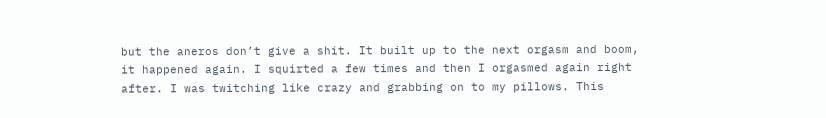but the aneros don’t give a shit. It built up to the next orgasm and boom, it happened again. I squirted a few times and then I orgasmed again right after. I was twitching like crazy and grabbing on to my pillows. This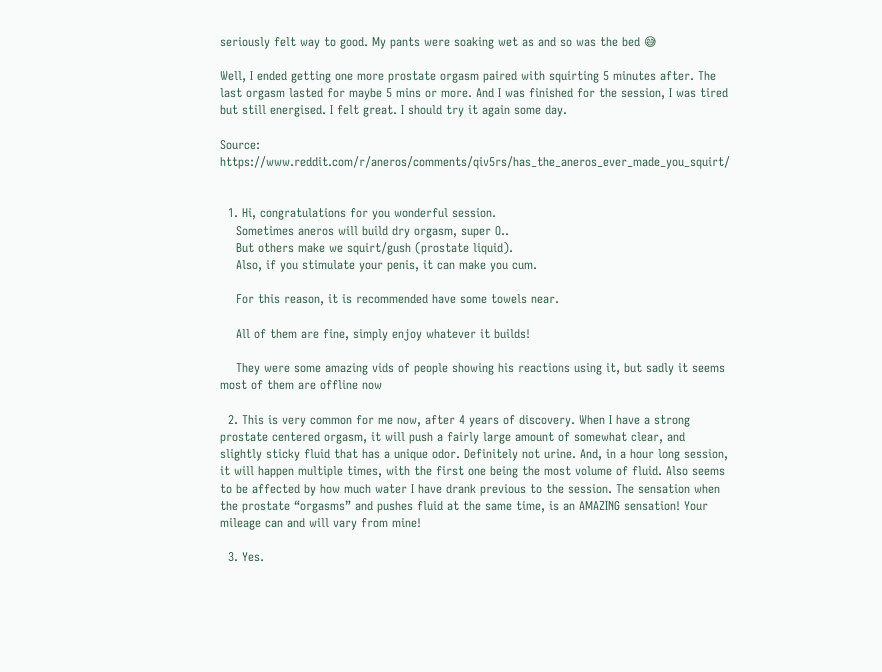seriously felt way to good. My pants were soaking wet as and so was the bed 😅

Well, I ended getting one more prostate orgasm paired with squirting 5 minutes after. The last orgasm lasted for maybe 5 mins or more. And I was finished for the session, I was tired but still energised. I felt great. I should try it again some day.

Source: https://www.reddit.com/r/aneros/comments/qiv5rs/has_the_aneros_ever_made_you_squirt/


  1. Hi, congratulations for you wonderful session.
    Sometimes aneros will build dry orgasm, super O..
    But others make we squirt/gush (prostate liquid).
    Also, if you stimulate your penis, it can make you cum.

    For this reason, it is recommended have some towels near.

    All of them are fine, simply enjoy whatever it builds!

    They were some amazing vids of people showing his reactions using it, but sadly it seems most of them are offline now

  2. This is very common for me now, after 4 years of discovery. When I have a strong prostate centered orgasm, it will push a fairly large amount of somewhat clear, and slightly sticky fluid that has a unique odor. Definitely not urine. And, in a hour long session, it will happen multiple times, with the first one being the most volume of fluid. Also seems to be affected by how much water I have drank previous to the session. The sensation when the prostate “orgasms” and pushes fluid at the same time, is an AMAZING sensation! Your mileage can and will vary from mine!

  3. Yes.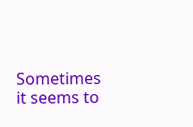Sometimes it seems to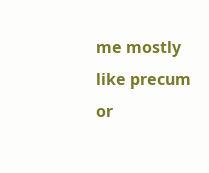me mostly like precum or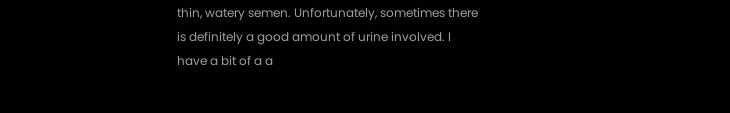thin, watery semen. Unfortunately, sometimes there is definitely a good amount of urine involved. I have a bit of a a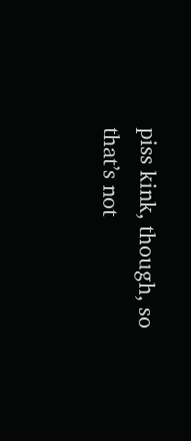piss kink, though, so that’s not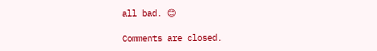all bad. 😊

Comments are closed.